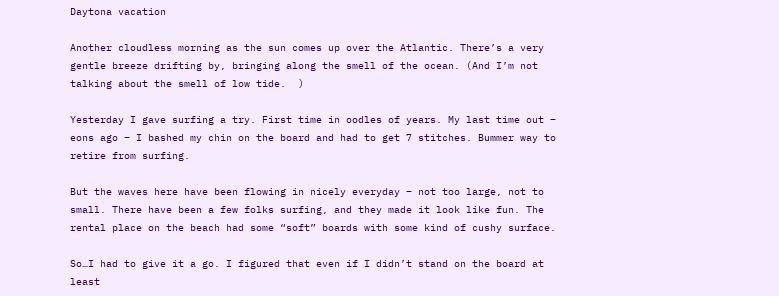Daytona vacation

Another cloudless morning as the sun comes up over the Atlantic. There’s a very gentle breeze drifting by, bringing along the smell of the ocean. (And I’m not talking about the smell of low tide.  )

Yesterday I gave surfing a try. First time in oodles of years. My last time out – eons ago – I bashed my chin on the board and had to get 7 stitches. Bummer way to retire from surfing.

But the waves here have been flowing in nicely everyday – not too large, not to small. There have been a few folks surfing, and they made it look like fun. The rental place on the beach had some “soft” boards with some kind of cushy surface.

So…I had to give it a go. I figured that even if I didn’t stand on the board at least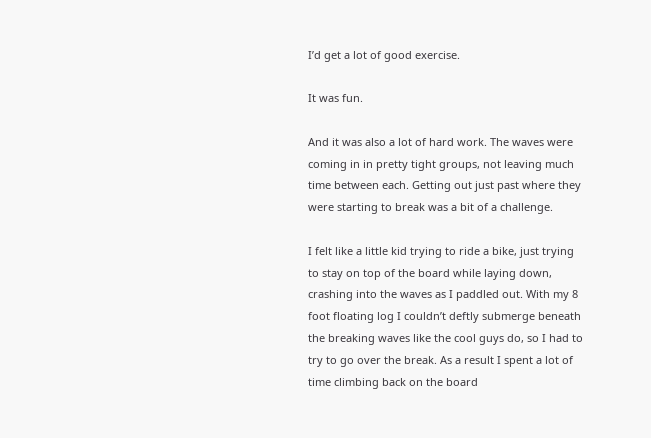I’d get a lot of good exercise.

It was fun.

And it was also a lot of hard work. The waves were coming in in pretty tight groups, not leaving much time between each. Getting out just past where they were starting to break was a bit of a challenge.

I felt like a little kid trying to ride a bike, just trying to stay on top of the board while laying down, crashing into the waves as I paddled out. With my 8 foot floating log I couldn’t deftly submerge beneath the breaking waves like the cool guys do, so I had to try to go over the break. As a result I spent a lot of time climbing back on the board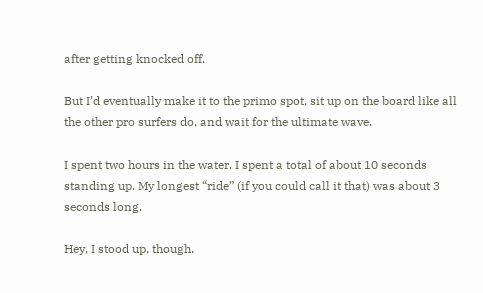after getting knocked off.

But I’d eventually make it to the primo spot, sit up on the board like all the other pro surfers do, and wait for the ultimate wave.

I spent two hours in the water. I spent a total of about 10 seconds standing up. My longest “ride” (if you could call it that) was about 3 seconds long.

Hey, I stood up, though.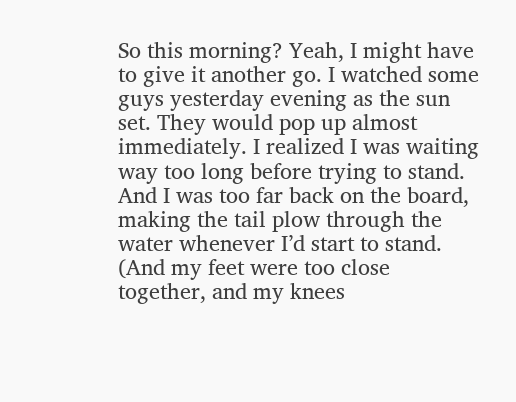So this morning? Yeah, I might have to give it another go. I watched some guys yesterday evening as the sun set. They would pop up almost immediately. I realized I was waiting way too long before trying to stand. And I was too far back on the board, making the tail plow through the water whenever I’d start to stand. (And my feet were too close together, and my knees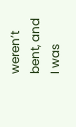weren’t bent, and I was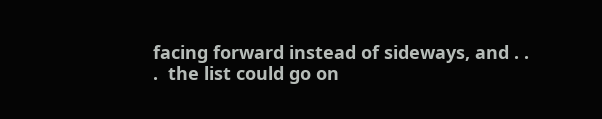facing forward instead of sideways, and . . .  the list could go on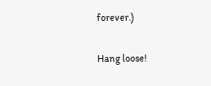forever.)

Hang loose!